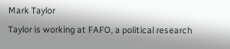Mark Taylor
Taylor is working at FAFO, a political research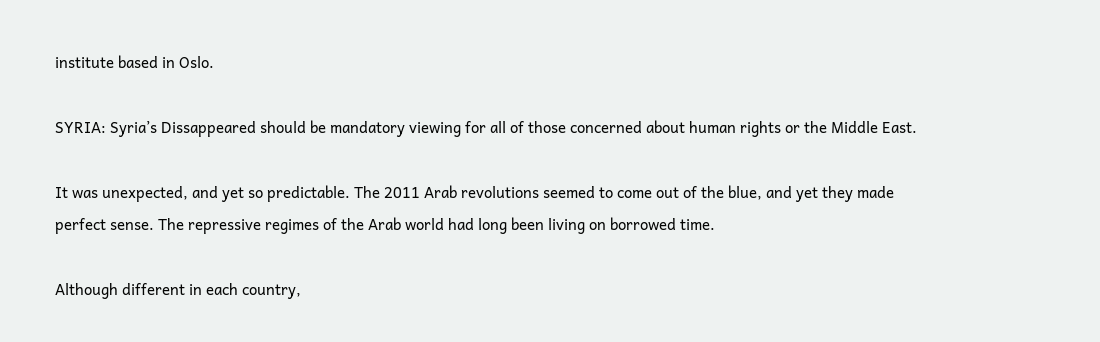institute based in Oslo.

SYRIA: Syria’s Dissappeared should be mandatory viewing for all of those concerned about human rights or the Middle East.

It was unexpected, and yet so predictable. The 2011 Arab revolutions seemed to come out of the blue, and yet they made perfect sense. The repressive regimes of the Arab world had long been living on borrowed time.

Although different in each country,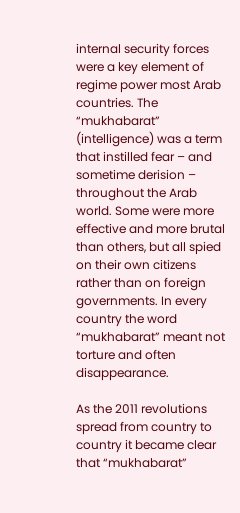internal security forces were a key element of regime power most Arab countries. The “mukhabarat” (intelligence) was a term that instilled fear – and sometime derision – throughout the Arab world. Some were more effective and more brutal than others, but all spied on their own citizens rather than on foreign governments. In every country the word “mukhabarat” meant not torture and often disappearance.

As the 2011 revolutions spread from country to country it became clear that “mukhabarat”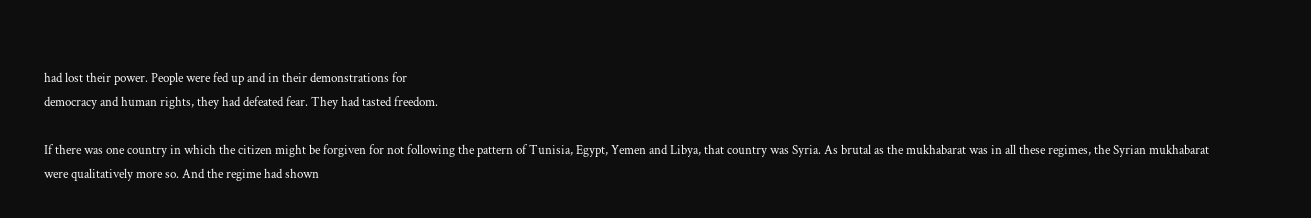had lost their power. People were fed up and in their demonstrations for
democracy and human rights, they had defeated fear. They had tasted freedom.

If there was one country in which the citizen might be forgiven for not following the pattern of Tunisia, Egypt, Yemen and Libya, that country was Syria. As brutal as the mukhabarat was in all these regimes, the Syrian mukhabarat were qualitatively more so. And the regime had shown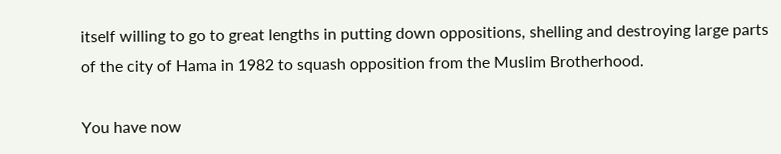itself willing to go to great lengths in putting down oppositions, shelling and destroying large parts of the city of Hama in 1982 to squash opposition from the Muslim Brotherhood.

You have now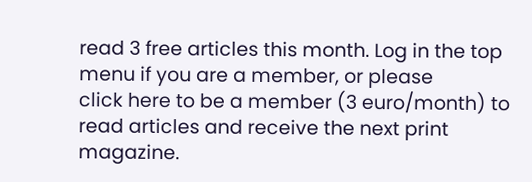read 3 free articles this month. Log in the top menu if you are a member, or please
click here to be a member (3 euro/month) to read articles and receive the next print magazine.